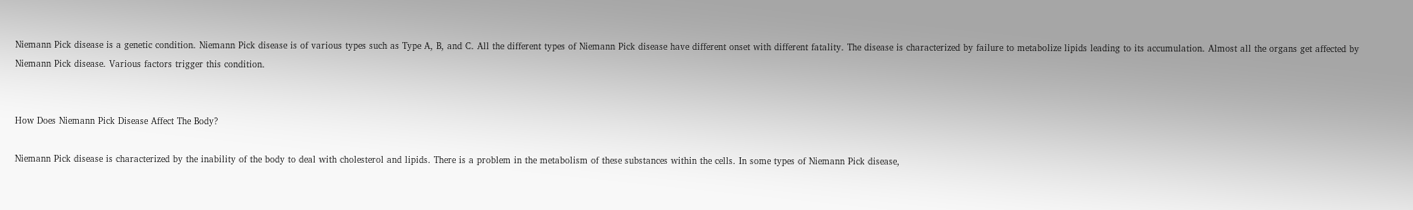Niemann Pick disease is a genetic condition. Niemann Pick disease is of various types such as Type A, B, and C. All the different types of Niemann Pick disease have different onset with different fatality. The disease is characterized by failure to metabolize lipids leading to its accumulation. Almost all the organs get affected by Niemann Pick disease. Various factors trigger this condition.


How Does Niemann Pick Disease Affect The Body?

Niemann Pick disease is characterized by the inability of the body to deal with cholesterol and lipids. There is a problem in the metabolism of these substances within the cells. In some types of Niemann Pick disease,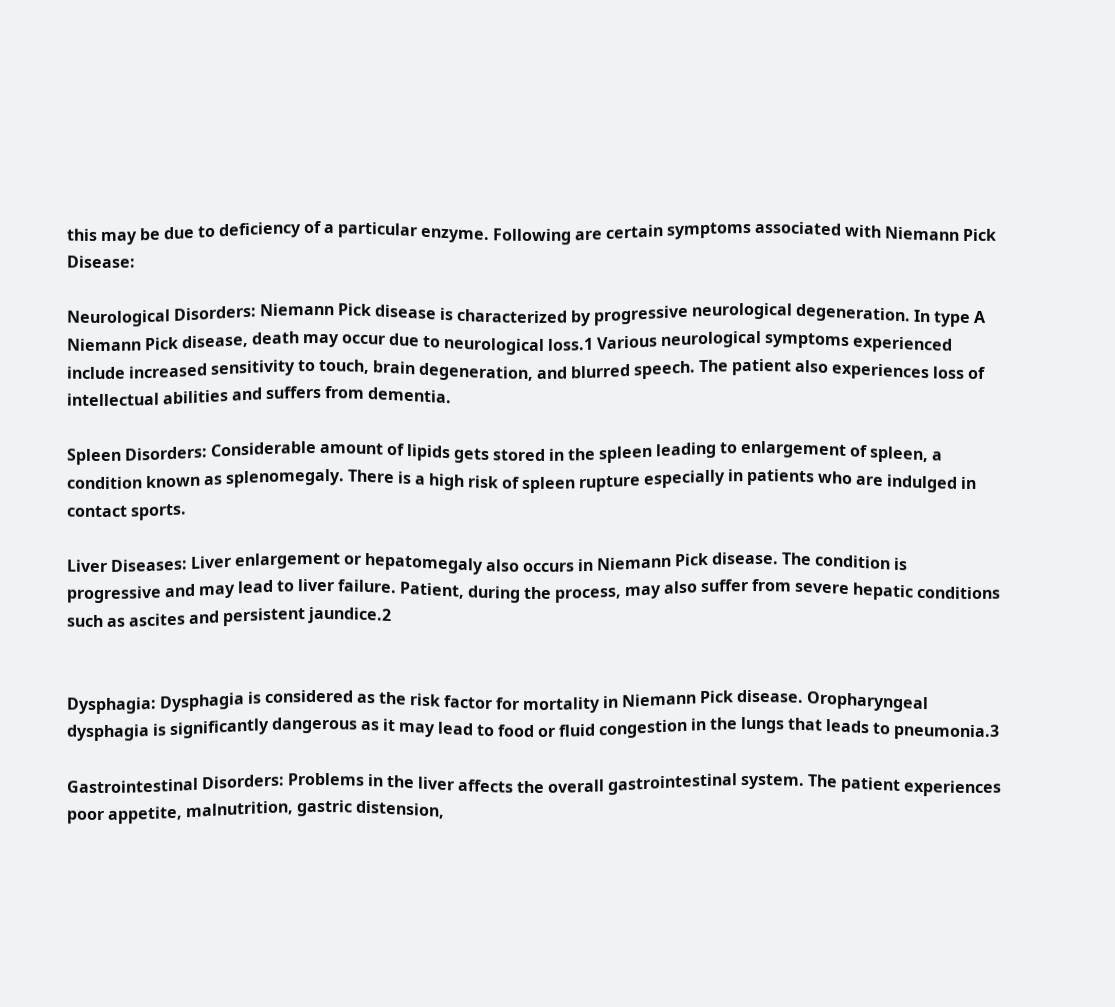this may be due to deficiency of a particular enzyme. Following are certain symptoms associated with Niemann Pick Disease:

Neurological Disorders: Niemann Pick disease is characterized by progressive neurological degeneration. In type A Niemann Pick disease, death may occur due to neurological loss.1 Various neurological symptoms experienced include increased sensitivity to touch, brain degeneration, and blurred speech. The patient also experiences loss of intellectual abilities and suffers from dementia.

Spleen Disorders: Considerable amount of lipids gets stored in the spleen leading to enlargement of spleen, a condition known as splenomegaly. There is a high risk of spleen rupture especially in patients who are indulged in contact sports.

Liver Diseases: Liver enlargement or hepatomegaly also occurs in Niemann Pick disease. The condition is progressive and may lead to liver failure. Patient, during the process, may also suffer from severe hepatic conditions such as ascites and persistent jaundice.2


Dysphagia: Dysphagia is considered as the risk factor for mortality in Niemann Pick disease. Oropharyngeal dysphagia is significantly dangerous as it may lead to food or fluid congestion in the lungs that leads to pneumonia.3

Gastrointestinal Disorders: Problems in the liver affects the overall gastrointestinal system. The patient experiences poor appetite, malnutrition, gastric distension,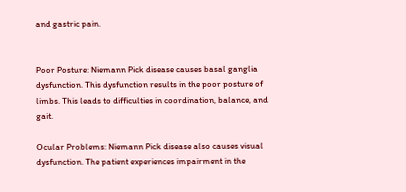and gastric pain.


Poor Posture: Niemann Pick disease causes basal ganglia dysfunction. This dysfunction results in the poor posture of limbs. This leads to difficulties in coordination, balance, and gait.

Ocular Problems: Niemann Pick disease also causes visual dysfunction. The patient experiences impairment in the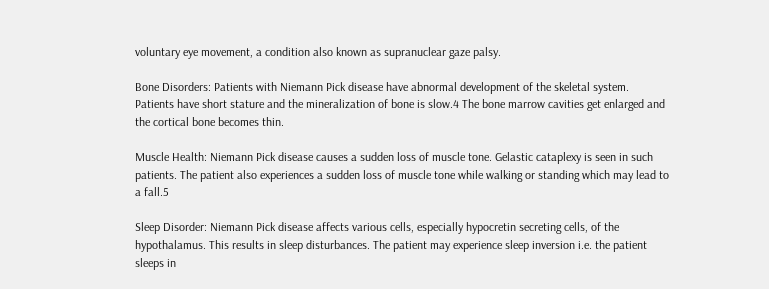voluntary eye movement, a condition also known as supranuclear gaze palsy.

Bone Disorders: Patients with Niemann Pick disease have abnormal development of the skeletal system. Patients have short stature and the mineralization of bone is slow.4 The bone marrow cavities get enlarged and the cortical bone becomes thin.

Muscle Health: Niemann Pick disease causes a sudden loss of muscle tone. Gelastic cataplexy is seen in such patients. The patient also experiences a sudden loss of muscle tone while walking or standing which may lead to a fall.5

Sleep Disorder: Niemann Pick disease affects various cells, especially hypocretin secreting cells, of the hypothalamus. This results in sleep disturbances. The patient may experience sleep inversion i.e. the patient sleeps in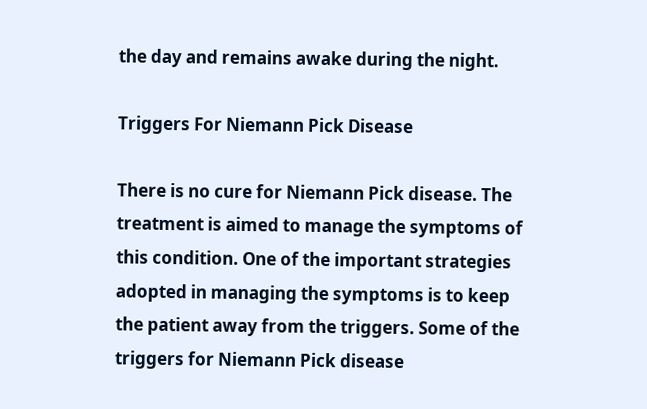the day and remains awake during the night.

Triggers For Niemann Pick Disease

There is no cure for Niemann Pick disease. The treatment is aimed to manage the symptoms of this condition. One of the important strategies adopted in managing the symptoms is to keep the patient away from the triggers. Some of the triggers for Niemann Pick disease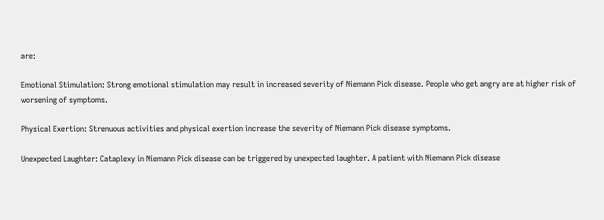are:

Emotional Stimulation: Strong emotional stimulation may result in increased severity of Niemann Pick disease. People who get angry are at higher risk of worsening of symptoms.

Physical Exertion: Strenuous activities and physical exertion increase the severity of Niemann Pick disease symptoms.

Unexpected Laughter: Cataplexy in Niemann Pick disease can be triggered by unexpected laughter. A patient with Niemann Pick disease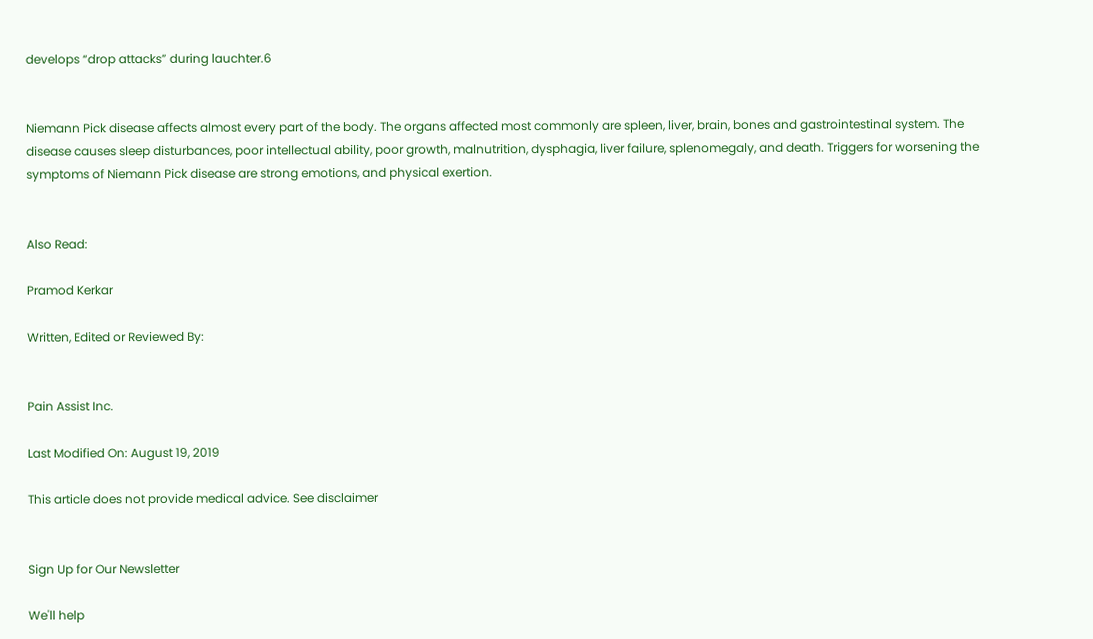develops “drop attacks” during lauchter.6


Niemann Pick disease affects almost every part of the body. The organs affected most commonly are spleen, liver, brain, bones and gastrointestinal system. The disease causes sleep disturbances, poor intellectual ability, poor growth, malnutrition, dysphagia, liver failure, splenomegaly, and death. Triggers for worsening the symptoms of Niemann Pick disease are strong emotions, and physical exertion.


Also Read:

Pramod Kerkar

Written, Edited or Reviewed By:


Pain Assist Inc.

Last Modified On: August 19, 2019

This article does not provide medical advice. See disclaimer


Sign Up for Our Newsletter

We'll help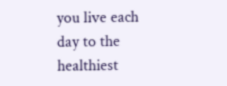you live each day to the healthiest